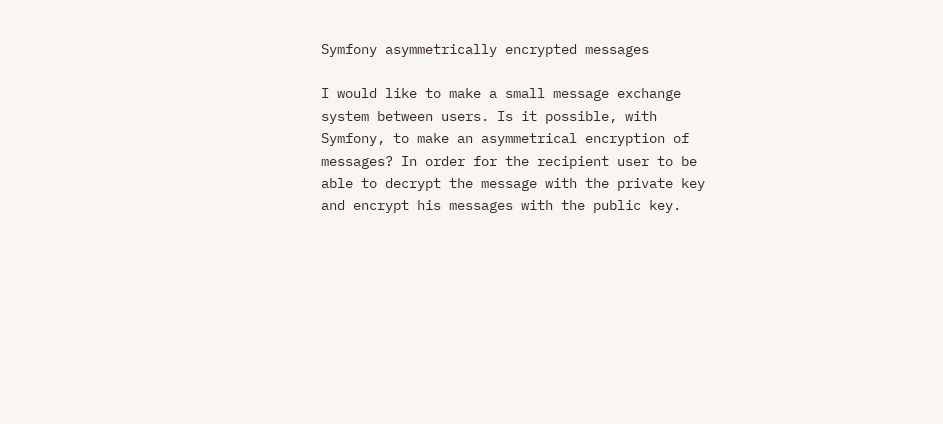Symfony asymmetrically encrypted messages

I would like to make a small message exchange system between users. Is it possible, with Symfony, to make an asymmetrical encryption of messages? In order for the recipient user to be able to decrypt the message with the private key and encrypt his messages with the public key.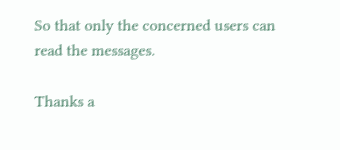So that only the concerned users can read the messages.

Thanks a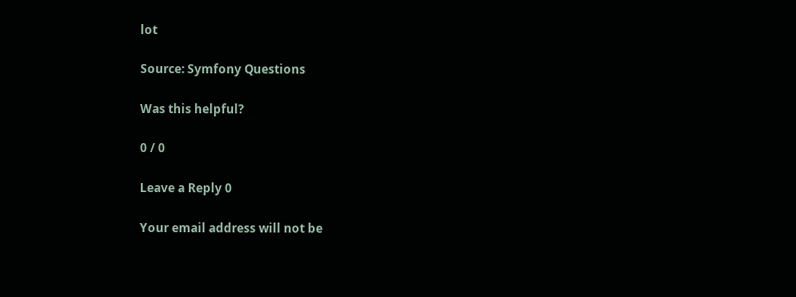lot

Source: Symfony Questions

Was this helpful?

0 / 0

Leave a Reply 0

Your email address will not be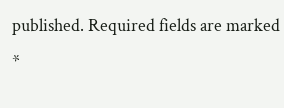published. Required fields are marked *